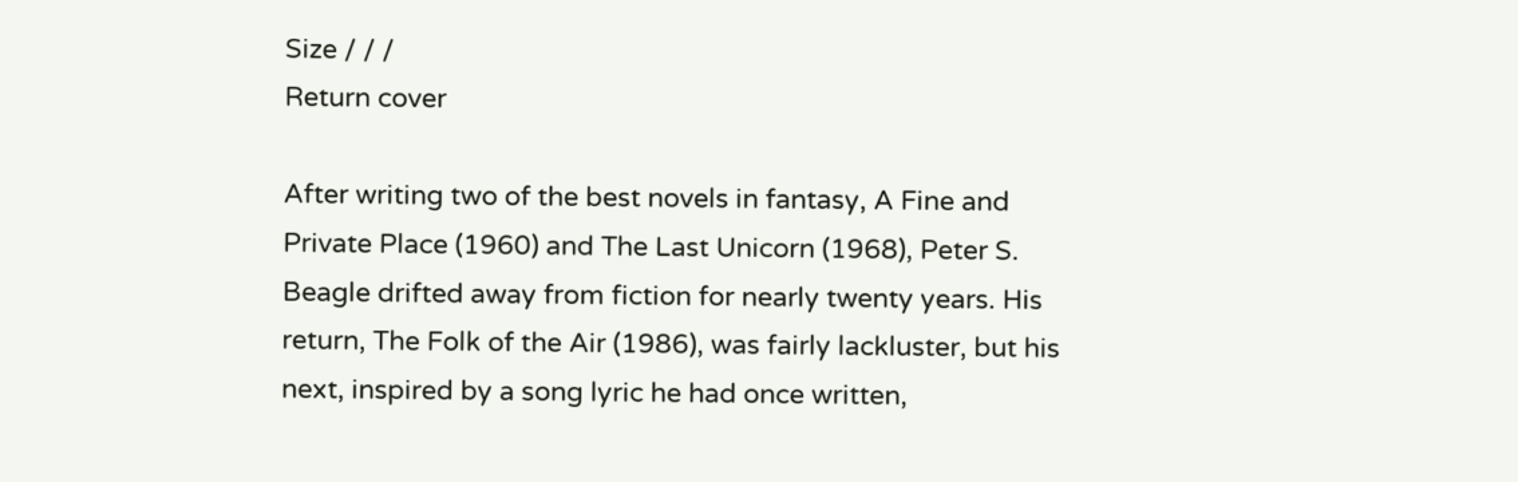Size / / /
Return cover

After writing two of the best novels in fantasy, A Fine and Private Place (1960) and The Last Unicorn (1968), Peter S. Beagle drifted away from fiction for nearly twenty years. His return, The Folk of the Air (1986), was fairly lackluster, but his next, inspired by a song lyric he had once written,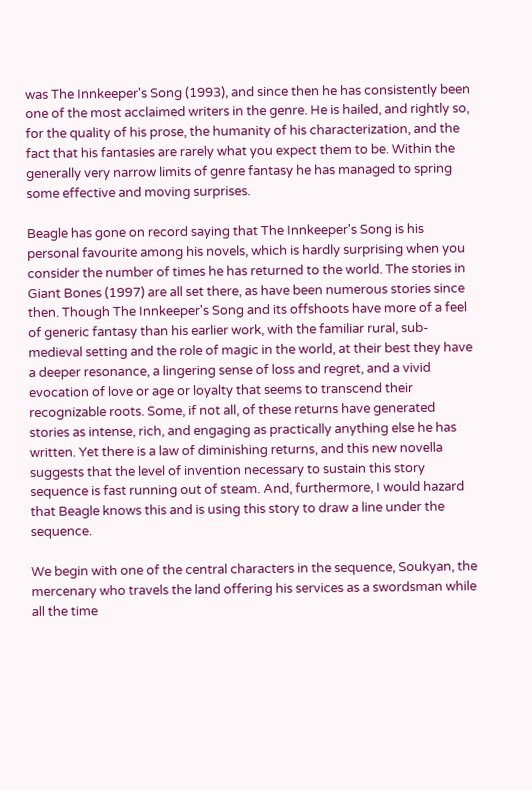was The Innkeeper's Song (1993), and since then he has consistently been one of the most acclaimed writers in the genre. He is hailed, and rightly so, for the quality of his prose, the humanity of his characterization, and the fact that his fantasies are rarely what you expect them to be. Within the generally very narrow limits of genre fantasy he has managed to spring some effective and moving surprises.

Beagle has gone on record saying that The Innkeeper's Song is his personal favourite among his novels, which is hardly surprising when you consider the number of times he has returned to the world. The stories in Giant Bones (1997) are all set there, as have been numerous stories since then. Though The Innkeeper's Song and its offshoots have more of a feel of generic fantasy than his earlier work, with the familiar rural, sub-medieval setting and the role of magic in the world, at their best they have a deeper resonance, a lingering sense of loss and regret, and a vivid evocation of love or age or loyalty that seems to transcend their recognizable roots. Some, if not all, of these returns have generated stories as intense, rich, and engaging as practically anything else he has written. Yet there is a law of diminishing returns, and this new novella suggests that the level of invention necessary to sustain this story sequence is fast running out of steam. And, furthermore, I would hazard that Beagle knows this and is using this story to draw a line under the sequence.

We begin with one of the central characters in the sequence, Soukyan, the mercenary who travels the land offering his services as a swordsman while all the time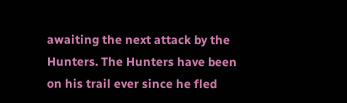awaiting the next attack by the Hunters. The Hunters have been on his trail ever since he fled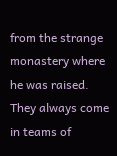from the strange monastery where he was raised. They always come in teams of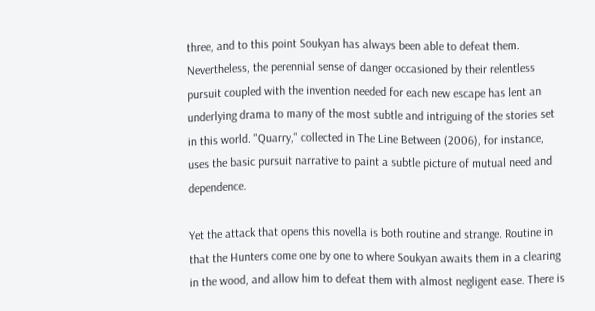three, and to this point Soukyan has always been able to defeat them. Nevertheless, the perennial sense of danger occasioned by their relentless pursuit coupled with the invention needed for each new escape has lent an underlying drama to many of the most subtle and intriguing of the stories set in this world. "Quarry," collected in The Line Between (2006), for instance, uses the basic pursuit narrative to paint a subtle picture of mutual need and dependence.

Yet the attack that opens this novella is both routine and strange. Routine in that the Hunters come one by one to where Soukyan awaits them in a clearing in the wood, and allow him to defeat them with almost negligent ease. There is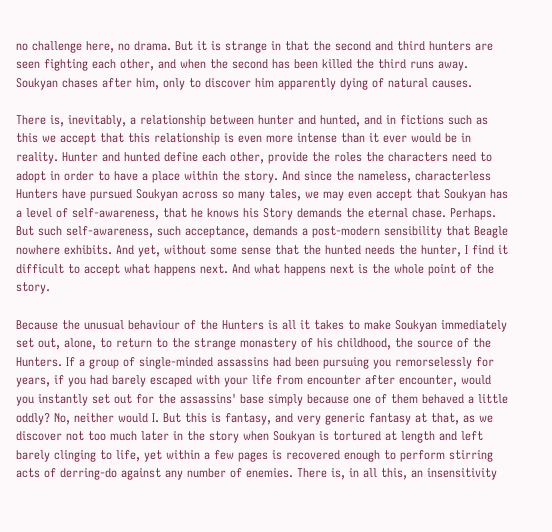no challenge here, no drama. But it is strange in that the second and third hunters are seen fighting each other, and when the second has been killed the third runs away. Soukyan chases after him, only to discover him apparently dying of natural causes.

There is, inevitably, a relationship between hunter and hunted, and in fictions such as this we accept that this relationship is even more intense than it ever would be in reality. Hunter and hunted define each other, provide the roles the characters need to adopt in order to have a place within the story. And since the nameless, characterless Hunters have pursued Soukyan across so many tales, we may even accept that Soukyan has a level of self-awareness, that he knows his Story demands the eternal chase. Perhaps. But such self-awareness, such acceptance, demands a post-modern sensibility that Beagle nowhere exhibits. And yet, without some sense that the hunted needs the hunter, I find it difficult to accept what happens next. And what happens next is the whole point of the story.

Because the unusual behaviour of the Hunters is all it takes to make Soukyan immediately set out, alone, to return to the strange monastery of his childhood, the source of the Hunters. If a group of single-minded assassins had been pursuing you remorselessly for years, if you had barely escaped with your life from encounter after encounter, would you instantly set out for the assassins' base simply because one of them behaved a little oddly? No, neither would I. But this is fantasy, and very generic fantasy at that, as we discover not too much later in the story when Soukyan is tortured at length and left barely clinging to life, yet within a few pages is recovered enough to perform stirring acts of derring-do against any number of enemies. There is, in all this, an insensitivity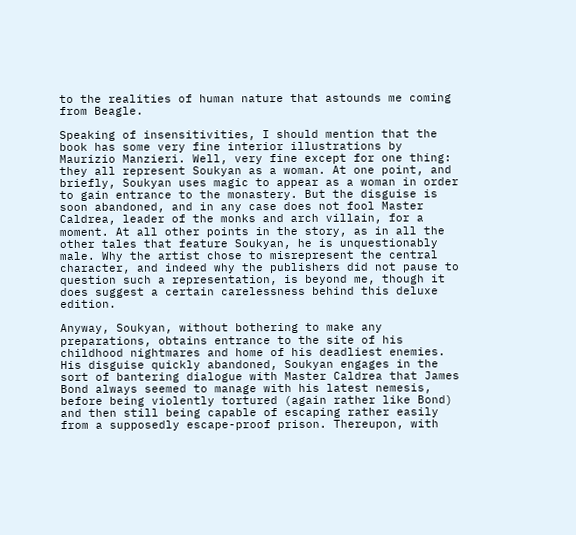to the realities of human nature that astounds me coming from Beagle.

Speaking of insensitivities, I should mention that the book has some very fine interior illustrations by Maurizio Manzieri. Well, very fine except for one thing: they all represent Soukyan as a woman. At one point, and briefly, Soukyan uses magic to appear as a woman in order to gain entrance to the monastery. But the disguise is soon abandoned, and in any case does not fool Master Caldrea, leader of the monks and arch villain, for a moment. At all other points in the story, as in all the other tales that feature Soukyan, he is unquestionably male. Why the artist chose to misrepresent the central character, and indeed why the publishers did not pause to question such a representation, is beyond me, though it does suggest a certain carelessness behind this deluxe edition.

Anyway, Soukyan, without bothering to make any preparations, obtains entrance to the site of his childhood nightmares and home of his deadliest enemies. His disguise quickly abandoned, Soukyan engages in the sort of bantering dialogue with Master Caldrea that James Bond always seemed to manage with his latest nemesis, before being violently tortured (again rather like Bond) and then still being capable of escaping rather easily from a supposedly escape-proof prison. Thereupon, with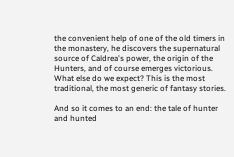the convenient help of one of the old timers in the monastery, he discovers the supernatural source of Caldrea's power, the origin of the Hunters, and of course emerges victorious. What else do we expect? This is the most traditional, the most generic of fantasy stories.

And so it comes to an end: the tale of hunter and hunted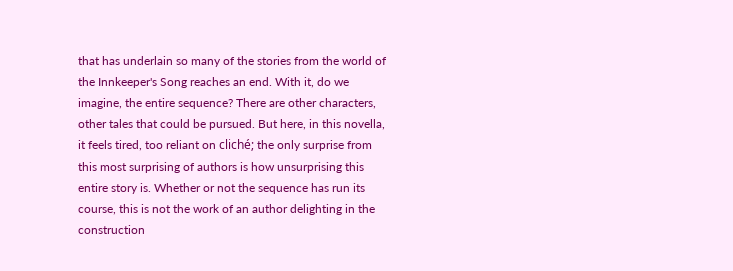that has underlain so many of the stories from the world of the Innkeeper's Song reaches an end. With it, do we imagine, the entire sequence? There are other characters, other tales that could be pursued. But here, in this novella, it feels tired, too reliant on cliché; the only surprise from this most surprising of authors is how unsurprising this entire story is. Whether or not the sequence has run its course, this is not the work of an author delighting in the construction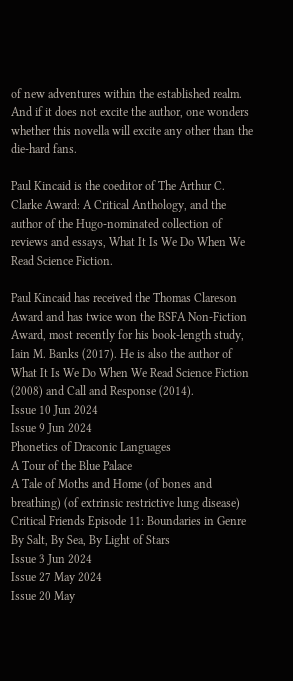of new adventures within the established realm. And if it does not excite the author, one wonders whether this novella will excite any other than the die-hard fans.

Paul Kincaid is the coeditor of The Arthur C. Clarke Award: A Critical Anthology, and the author of the Hugo-nominated collection of reviews and essays, What It Is We Do When We Read Science Fiction.

Paul Kincaid has received the Thomas Clareson Award and has twice won the BSFA Non-Fiction Award, most recently for his book-length study, Iain M. Banks (2017). He is also the author of What It Is We Do When We Read Science Fiction (2008) and Call and Response (2014).
Issue 10 Jun 2024
Issue 9 Jun 2024
Phonetics of Draconic Languages
A Tour of the Blue Palace
A Tale of Moths and Home (of bones and breathing) (of extrinsic restrictive lung disease)
Critical Friends Episode 11: Boundaries in Genre
By Salt, By Sea, By Light of Stars
Issue 3 Jun 2024
Issue 27 May 2024
Issue 20 May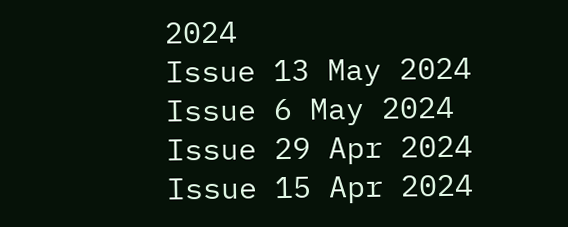2024
Issue 13 May 2024
Issue 6 May 2024
Issue 29 Apr 2024
Issue 15 Apr 2024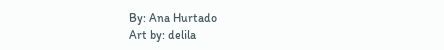By: Ana Hurtado
Art by: delila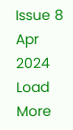Issue 8 Apr 2024
Load More